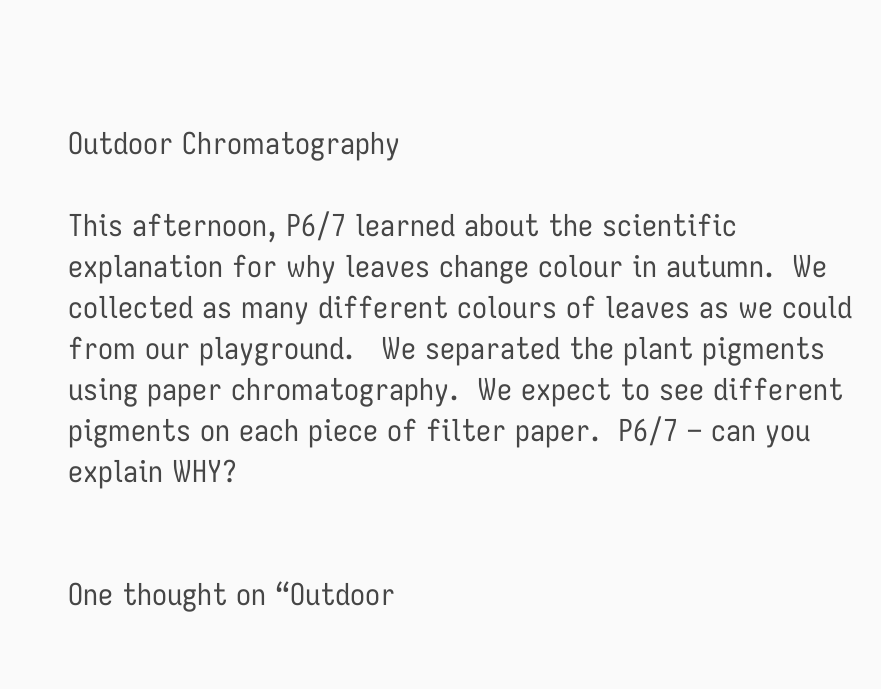Outdoor Chromatography

This afternoon, P6/7 learned about the scientific explanation for why leaves change colour in autumn.  We collected as many different colours of leaves as we could from our playground.   We separated the plant pigments using paper chromatography.  We expect to see different pigments on each piece of filter paper.  P6/7 – can you explain WHY?


One thought on “Outdoor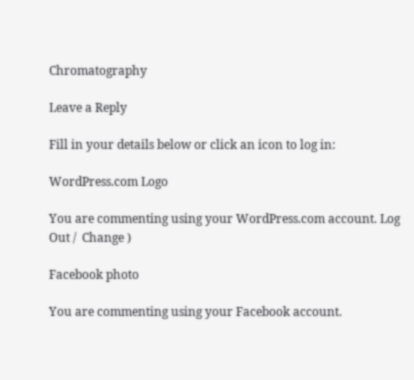Chromatography

Leave a Reply

Fill in your details below or click an icon to log in:

WordPress.com Logo

You are commenting using your WordPress.com account. Log Out /  Change )

Facebook photo

You are commenting using your Facebook account.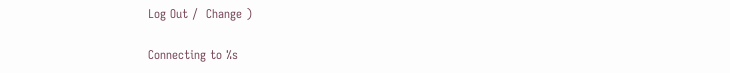Log Out /  Change )

Connecting to %s